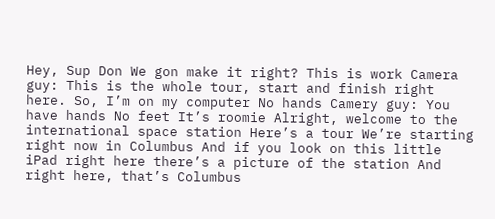Hey, Sup Don We gon make it right? This is work Camera guy: This is the whole tour, start and finish right here. So, I’m on my computer No hands Camery guy: You have hands No feet It’s roomie Alright, welcome to the international space station Here’s a tour We’re starting right now in Columbus And if you look on this little iPad right here there’s a picture of the station And right here, that’s Columbus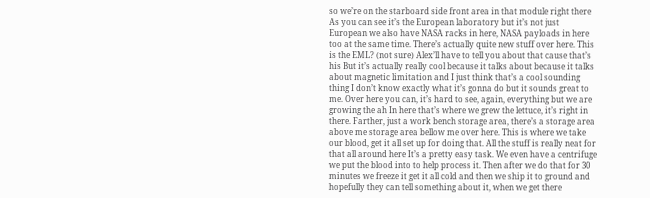so we’re on the starboard side front area in that module right there As you can see it’s the European laboratory but it’s not just European we also have NASA racks in here, NASA payloads in here too at the same time. There’s actually quite new stuff over here. This is the EML? (not sure) Alex’ll have to tell you about that cause that’s his But it’s actually really cool because it talks about because it talks about magnetic limitation and I just think that’s a cool sounding thing I don’t know exactly what it’s gonna do but it sounds great to me. Over here you can, it’s hard to see, again, everything but we are growing the ah In here that’s where we grew the lettuce, it’s right in there. Farther, just a work bench storage area, there’s a storage area above me storage area bellow me over here. This is where we take our blood, get it all set up for doing that. All the stuff is really neat for that all around here It’s a pretty easy task. We even have a centrifuge we put the blood into to help process it. Then after we do that for 30 minutes we freeze it get it all cold and then we ship it to ground and hopefully they can tell something about it, when we get there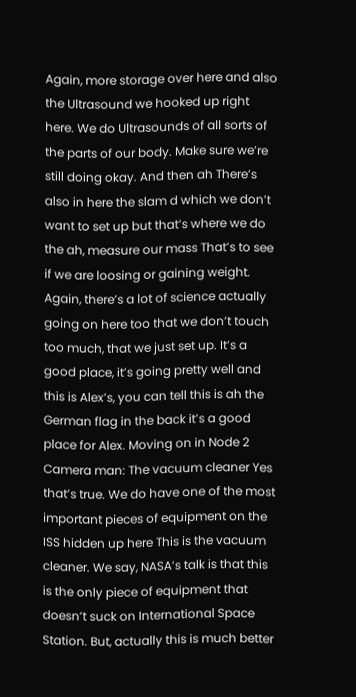Again, more storage over here and also the Ultrasound we hooked up right here. We do Ultrasounds of all sorts of the parts of our body. Make sure we’re still doing okay. And then ah There’s also in here the slam d which we don’t want to set up but that’s where we do the ah, measure our mass That’s to see if we are loosing or gaining weight. Again, there’s a lot of science actually going on here too that we don’t touch too much, that we just set up. It’s a good place, it’s going pretty well and this is Alex’s, you can tell this is ah the German flag in the back it’s a good place for Alex. Moving on in Node 2 Camera man: The vacuum cleaner Yes that’s true. We do have one of the most important pieces of equipment on the ISS hidden up here This is the vacuum cleaner. We say, NASA’s talk is that this is the only piece of equipment that doesn’t suck on International Space Station. But, actually this is much better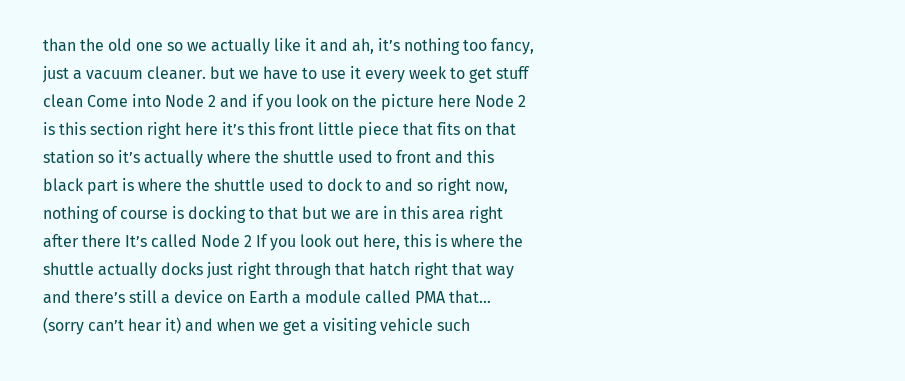than the old one so we actually like it and ah, it’s nothing too fancy, just a vacuum cleaner. but we have to use it every week to get stuff clean Come into Node 2 and if you look on the picture here Node 2 is this section right here it’s this front little piece that fits on that station so it’s actually where the shuttle used to front and this black part is where the shuttle used to dock to and so right now, nothing of course is docking to that but we are in this area right after there It’s called Node 2 If you look out here, this is where the shuttle actually docks just right through that hatch right that way and there’s still a device on Earth a module called PMA that… (sorry can’t hear it) and when we get a visiting vehicle such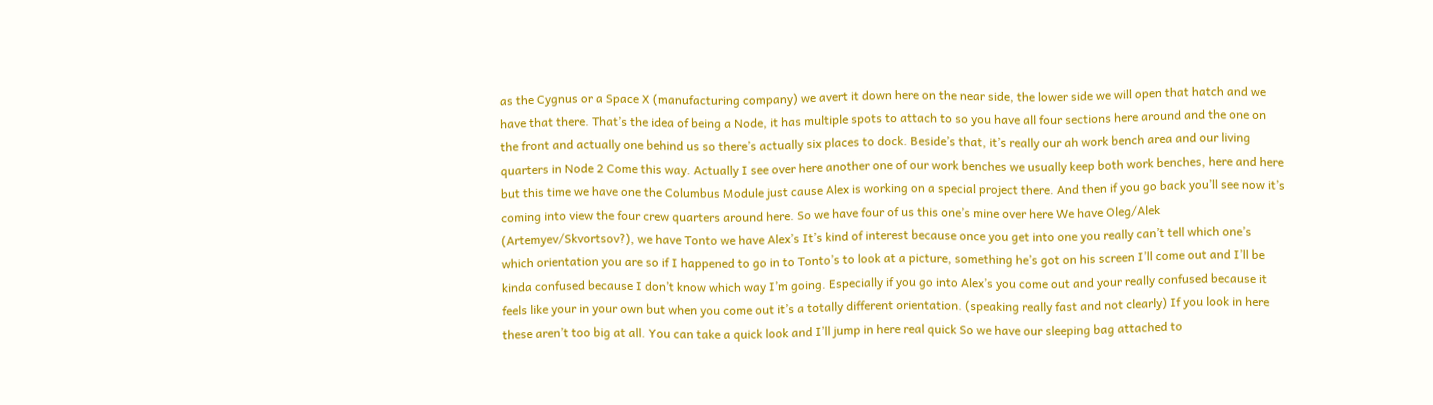as the Cygnus or a Space X (manufacturing company) we avert it down here on the near side, the lower side we will open that hatch and we have that there. That’s the idea of being a Node, it has multiple spots to attach to so you have all four sections here around and the one on the front and actually one behind us so there’s actually six places to dock. Beside’s that, it’s really our ah work bench area and our living quarters in Node 2 Come this way. Actually I see over here another one of our work benches we usually keep both work benches, here and here but this time we have one the Columbus Module just cause Alex is working on a special project there. And then if you go back you’ll see now it’s coming into view the four crew quarters around here. So we have four of us this one’s mine over here We have Oleg/Alek (Artemyev/Skvortsov?), we have Tonto we have Alex’s It’s kind of interest because once you get into one you really can’t tell which one’s which orientation you are so if I happened to go in to Tonto’s to look at a picture, something he’s got on his screen I’ll come out and I’ll be kinda confused because I don’t know which way I’m going. Especially if you go into Alex’s you come out and your really confused because it feels like your in your own but when you come out it’s a totally different orientation. (speaking really fast and not clearly) If you look in here these aren’t too big at all. You can take a quick look and I’ll jump in here real quick So we have our sleeping bag attached to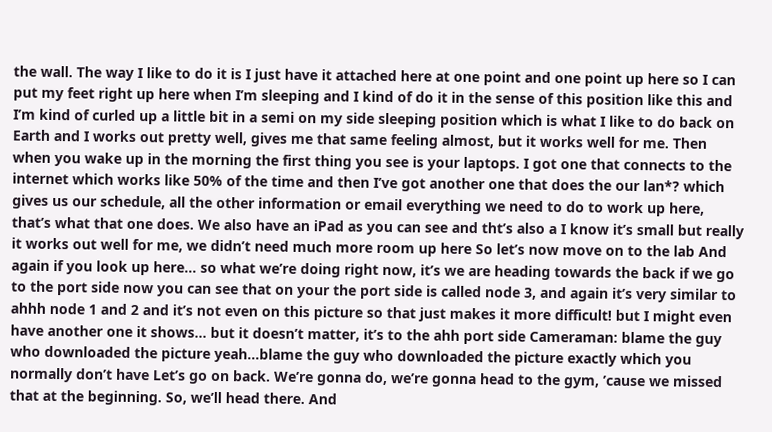the wall. The way I like to do it is I just have it attached here at one point and one point up here so I can put my feet right up here when I’m sleeping and I kind of do it in the sense of this position like this and I’m kind of curled up a little bit in a semi on my side sleeping position which is what I like to do back on Earth and I works out pretty well, gives me that same feeling almost, but it works well for me. Then when you wake up in the morning the first thing you see is your laptops. I got one that connects to the internet which works like 50% of the time and then I’ve got another one that does the our lan*? which gives us our schedule, all the other information or email everything we need to do to work up here, that’s what that one does. We also have an iPad as you can see and tht’s also a I know it’s small but really it works out well for me, we didn’t need much more room up here So let’s now move on to the lab And again if you look up here… so what we’re doing right now, it’s we are heading towards the back if we go to the port side now you can see that on your the port side is called node 3, and again it’s very similar to ahhh node 1 and 2 and it’s not even on this picture so that just makes it more difficult! but I might even have another one it shows… but it doesn’t matter, it’s to the ahh port side Cameraman: blame the guy who downloaded the picture yeah…blame the guy who downloaded the picture exactly which you normally don’t have Let’s go on back. We’re gonna do, we’re gonna head to the gym, ’cause we missed that at the beginning. So, we’ll head there. And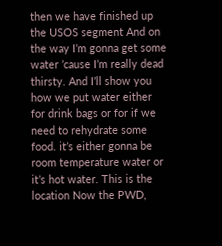then we have finished up the USOS segment And on the way I’m gonna get some water ’cause I’m really dead thirsty. And I’ll show you how we put water either for drink bags or for if we need to rehydrate some food. it’s either gonna be room temperature water or it’s hot water. This is the location Now the PWD,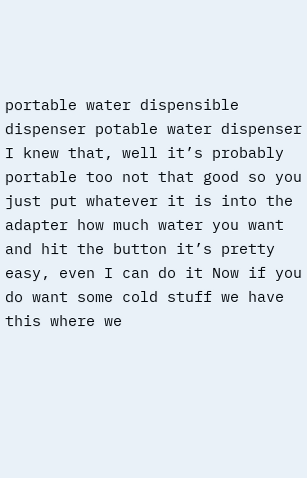portable water dispensible dispenser potable water dispenser I knew that, well it’s probably portable too not that good so you just put whatever it is into the adapter how much water you want and hit the button it’s pretty easy, even I can do it Now if you do want some cold stuff we have this where we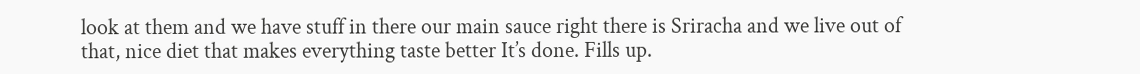look at them and we have stuff in there our main sauce right there is Sriracha and we live out of that, nice diet that makes everything taste better It’s done. Fills up.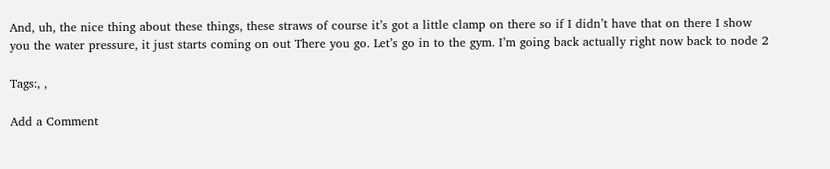And, uh, the nice thing about these things, these straws of course it’s got a little clamp on there so if I didn’t have that on there I show you the water pressure, it just starts coming on out There you go. Let’s go in to the gym. I’m going back actually right now back to node 2

Tags:, ,

Add a Comment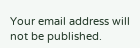Your email address will not be published.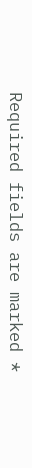Required fields are marked *